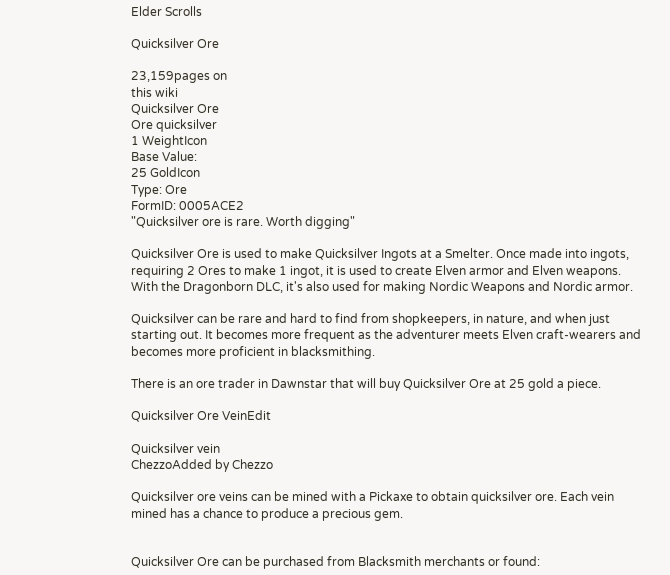Elder Scrolls

Quicksilver Ore

23,159pages on
this wiki
Quicksilver Ore
Ore quicksilver
1 WeightIcon
Base Value:
25 GoldIcon
Type: Ore
FormID: 0005ACE2
"Quicksilver ore is rare. Worth digging"

Quicksilver Ore is used to make Quicksilver Ingots at a Smelter. Once made into ingots, requiring 2 Ores to make 1 ingot, it is used to create Elven armor and Elven weapons.  With the Dragonborn DLC, it's also used for making Nordic Weapons and Nordic armor.

Quicksilver can be rare and hard to find from shopkeepers, in nature, and when just starting out. It becomes more frequent as the adventurer meets Elven craft-wearers and becomes more proficient in blacksmithing.

There is an ore trader in Dawnstar that will buy Quicksilver Ore at 25 gold a piece.

Quicksilver Ore VeinEdit

Quicksilver vein
ChezzoAdded by Chezzo

Quicksilver ore veins can be mined with a Pickaxe to obtain quicksilver ore. Each vein mined has a chance to produce a precious gem.


Quicksilver Ore can be purchased from Blacksmith merchants or found: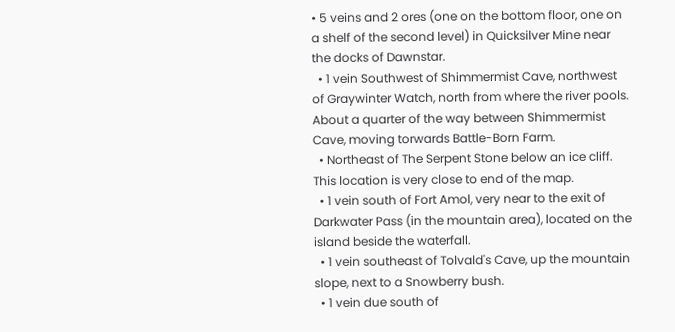• 5 veins and 2 ores (one on the bottom floor, one on a shelf of the second level) in Quicksilver Mine near the docks of Dawnstar.
  • 1 vein Southwest of Shimmermist Cave, northwest of Graywinter Watch, north from where the river pools.  About a quarter of the way between Shimmermist Cave, moving torwards Battle-Born Farm.
  • Northeast of The Serpent Stone below an ice cliff. This location is very close to end of the map.
  • 1 vein south of Fort Amol, very near to the exit of Darkwater Pass (in the mountain area), located on the island beside the waterfall.
  • 1 vein southeast of Tolvald's Cave, up the mountain slope, next to a Snowberry bush.
  • 1 vein due south of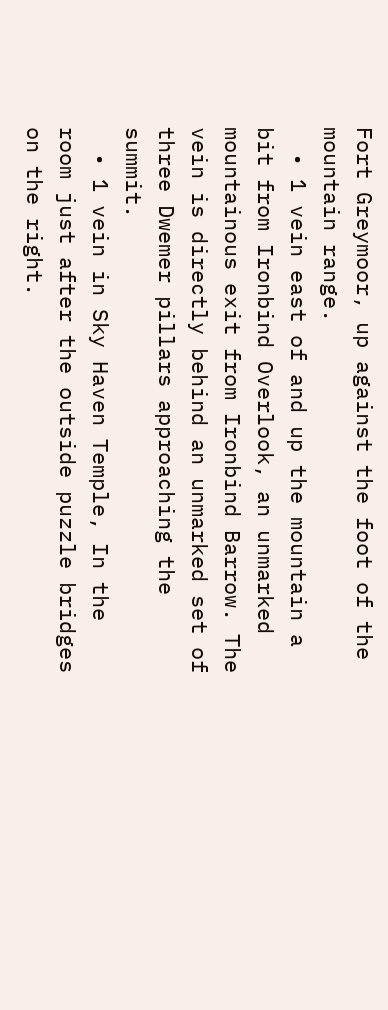Fort Greymoor, up against the foot of the mountain range.
  • 1 vein east of and up the mountain a bit from Ironbind Overlook, an unmarked mountainous exit from Ironbind Barrow. The vein is directly behind an unmarked set of three Dwemer pillars approaching the summit.
  • 1 vein in Sky Haven Temple, In the room just after the outside puzzle bridges on the right.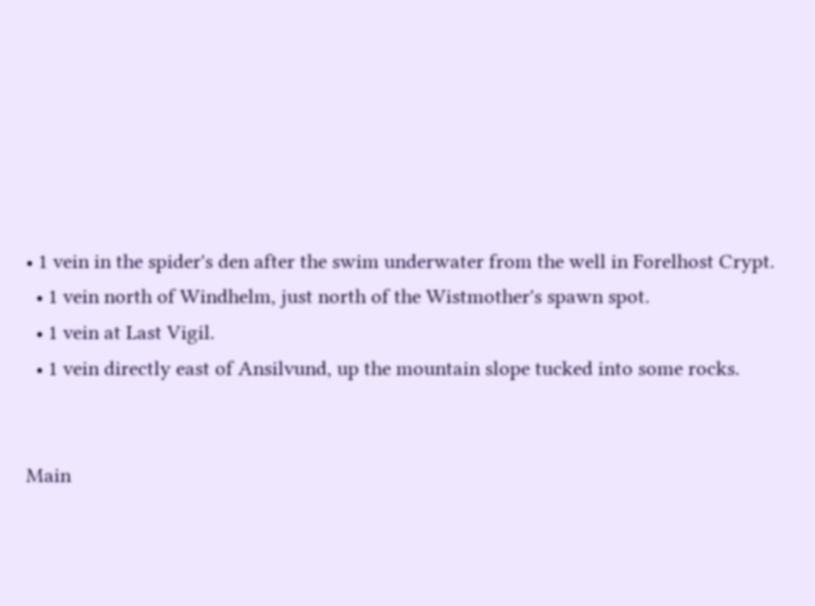• 1 vein in the spider's den after the swim underwater from the well in Forelhost Crypt.
  • 1 vein north of Windhelm, just north of the Wistmother's spawn spot.
  • 1 vein at Last Vigil.
  • 1 vein directly east of Ansilvund, up the mountain slope tucked into some rocks.


Main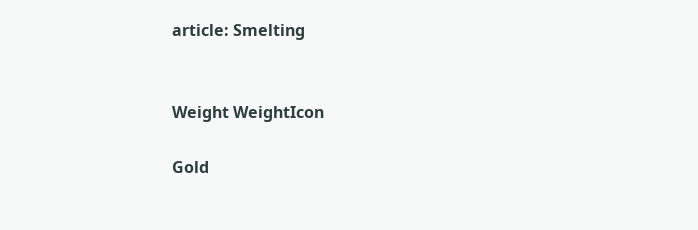article: Smelting


Weight WeightIcon

Gold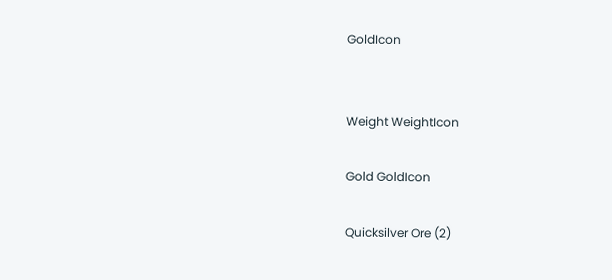GoldIcon


Weight WeightIcon

Gold GoldIcon

Quicksilver Ore (2)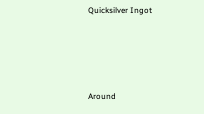Quicksilver Ingot




Around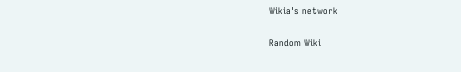Wikia's network

Random Wiki